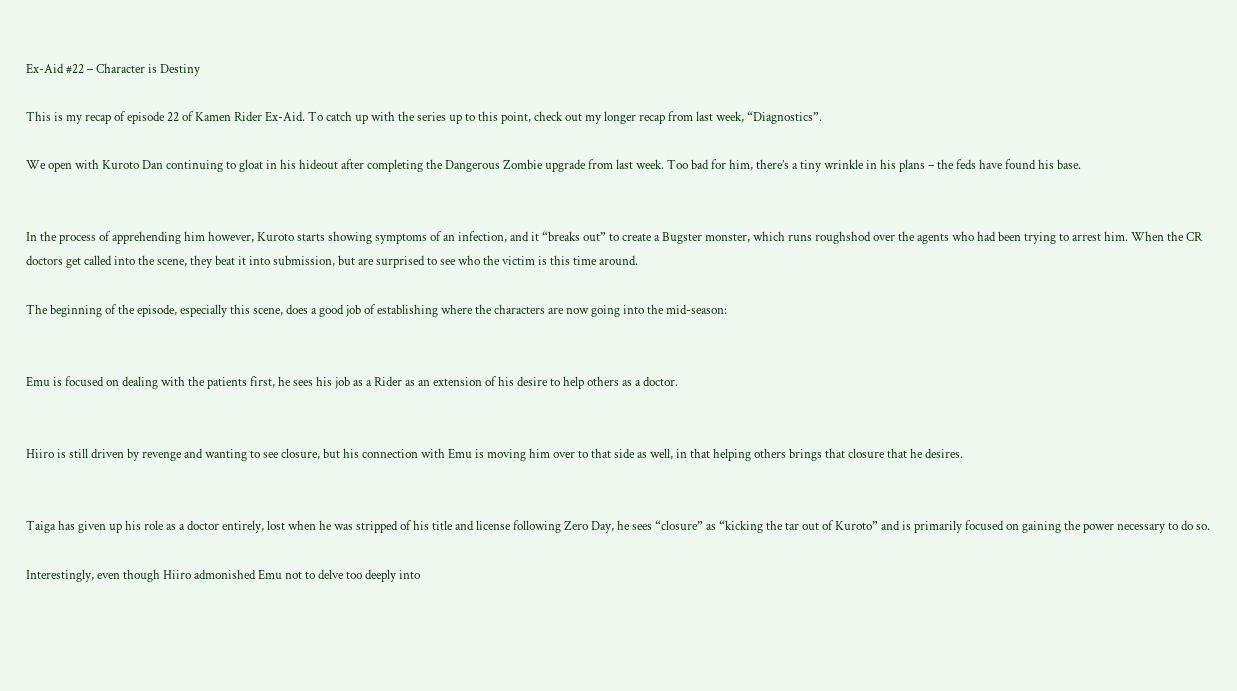Ex-Aid #22 – Character is Destiny

This is my recap of episode 22 of Kamen Rider Ex-Aid. To catch up with the series up to this point, check out my longer recap from last week, “Diagnostics”.

We open with Kuroto Dan continuing to gloat in his hideout after completing the Dangerous Zombie upgrade from last week. Too bad for him, there’s a tiny wrinkle in his plans – the feds have found his base.


In the process of apprehending him however, Kuroto starts showing symptoms of an infection, and it “breaks out” to create a Bugster monster, which runs roughshod over the agents who had been trying to arrest him. When the CR doctors get called into the scene, they beat it into submission, but are surprised to see who the victim is this time around.

The beginning of the episode, especially this scene, does a good job of establishing where the characters are now going into the mid-season:


Emu is focused on dealing with the patients first, he sees his job as a Rider as an extension of his desire to help others as a doctor.


Hiiro is still driven by revenge and wanting to see closure, but his connection with Emu is moving him over to that side as well, in that helping others brings that closure that he desires.


Taiga has given up his role as a doctor entirely, lost when he was stripped of his title and license following Zero Day, he sees “closure” as “kicking the tar out of Kuroto” and is primarily focused on gaining the power necessary to do so.

Interestingly, even though Hiiro admonished Emu not to delve too deeply into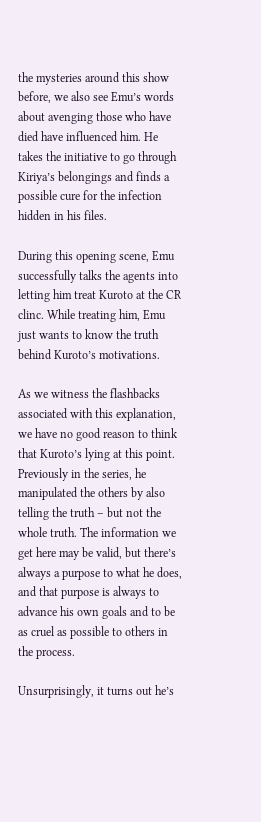the mysteries around this show before, we also see Emu’s words about avenging those who have died have influenced him. He takes the initiative to go through Kiriya’s belongings and finds a possible cure for the infection hidden in his files.

During this opening scene, Emu successfully talks the agents into letting him treat Kuroto at the CR clinc. While treating him, Emu just wants to know the truth behind Kuroto’s motivations.

As we witness the flashbacks associated with this explanation, we have no good reason to think that Kuroto’s lying at this point. Previously in the series, he manipulated the others by also telling the truth – but not the whole truth. The information we get here may be valid, but there’s always a purpose to what he does, and that purpose is always to advance his own goals and to be as cruel as possible to others in the process.

Unsurprisingly, it turns out he’s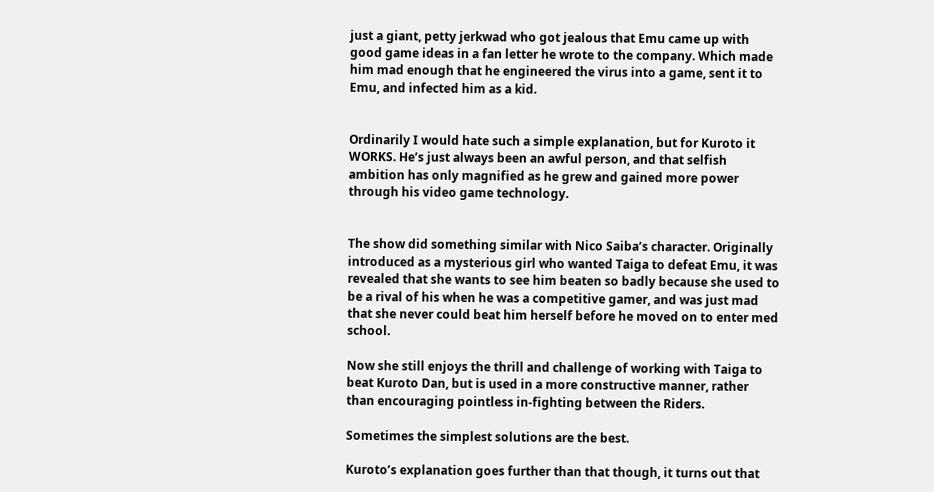just a giant, petty jerkwad who got jealous that Emu came up with good game ideas in a fan letter he wrote to the company. Which made him mad enough that he engineered the virus into a game, sent it to Emu, and infected him as a kid.


Ordinarily I would hate such a simple explanation, but for Kuroto it WORKS. He’s just always been an awful person, and that selfish ambition has only magnified as he grew and gained more power through his video game technology.


The show did something similar with Nico Saiba’s character. Originally introduced as a mysterious girl who wanted Taiga to defeat Emu, it was revealed that she wants to see him beaten so badly because she used to be a rival of his when he was a competitive gamer, and was just mad that she never could beat him herself before he moved on to enter med school.

Now she still enjoys the thrill and challenge of working with Taiga to beat Kuroto Dan, but is used in a more constructive manner, rather than encouraging pointless in-fighting between the Riders.

Sometimes the simplest solutions are the best.

Kuroto’s explanation goes further than that though, it turns out that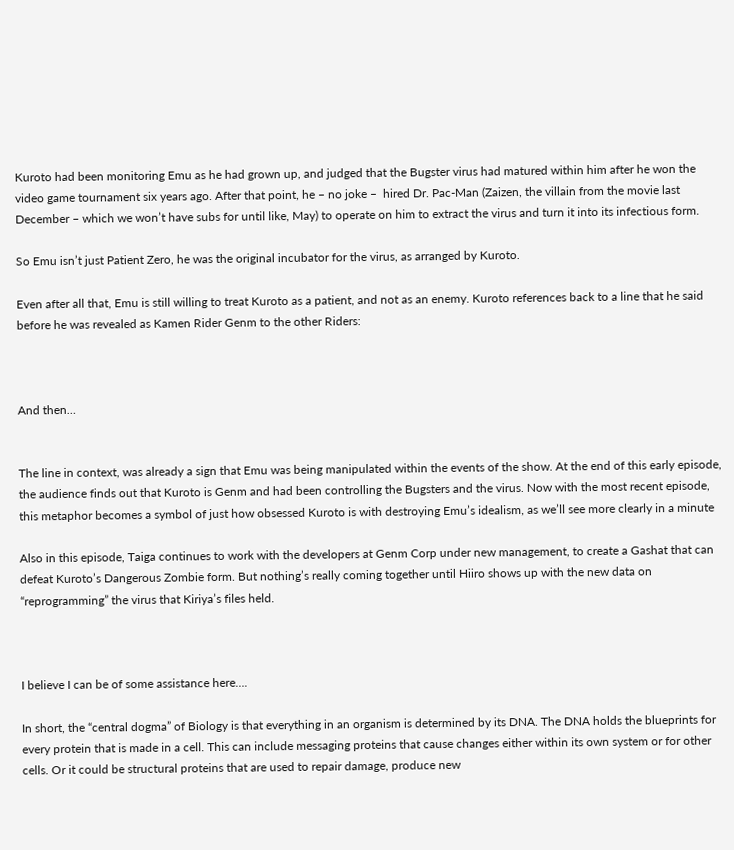Kuroto had been monitoring Emu as he had grown up, and judged that the Bugster virus had matured within him after he won the video game tournament six years ago. After that point, he – no joke –  hired Dr. Pac-Man (Zaizen, the villain from the movie last December – which we won’t have subs for until like, May) to operate on him to extract the virus and turn it into its infectious form.

So Emu isn’t just Patient Zero, he was the original incubator for the virus, as arranged by Kuroto.

Even after all that, Emu is still willing to treat Kuroto as a patient, and not as an enemy. Kuroto references back to a line that he said before he was revealed as Kamen Rider Genm to the other Riders:



And then…


The line in context, was already a sign that Emu was being manipulated within the events of the show. At the end of this early episode, the audience finds out that Kuroto is Genm and had been controlling the Bugsters and the virus. Now with the most recent episode, this metaphor becomes a symbol of just how obsessed Kuroto is with destroying Emu’s idealism, as we’ll see more clearly in a minute

Also in this episode, Taiga continues to work with the developers at Genm Corp under new management, to create a Gashat that can defeat Kuroto’s Dangerous Zombie form. But nothing’s really coming together until Hiiro shows up with the new data on “reprogramming” the virus that Kiriya’s files held.



I believe I can be of some assistance here….

In short, the “central dogma” of Biology is that everything in an organism is determined by its DNA. The DNA holds the blueprints for every protein that is made in a cell. This can include messaging proteins that cause changes either within its own system or for other cells. Or it could be structural proteins that are used to repair damage, produce new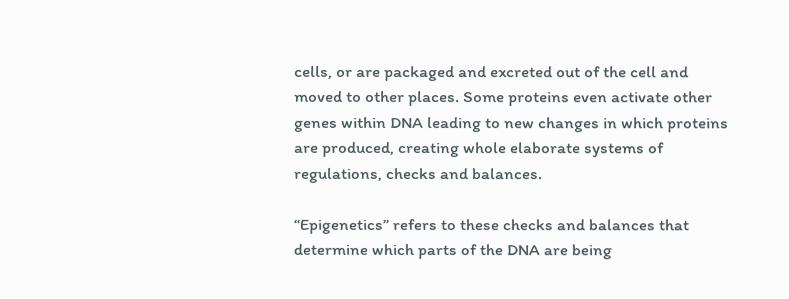cells, or are packaged and excreted out of the cell and moved to other places. Some proteins even activate other genes within DNA leading to new changes in which proteins are produced, creating whole elaborate systems of regulations, checks and balances.

“Epigenetics” refers to these checks and balances that determine which parts of the DNA are being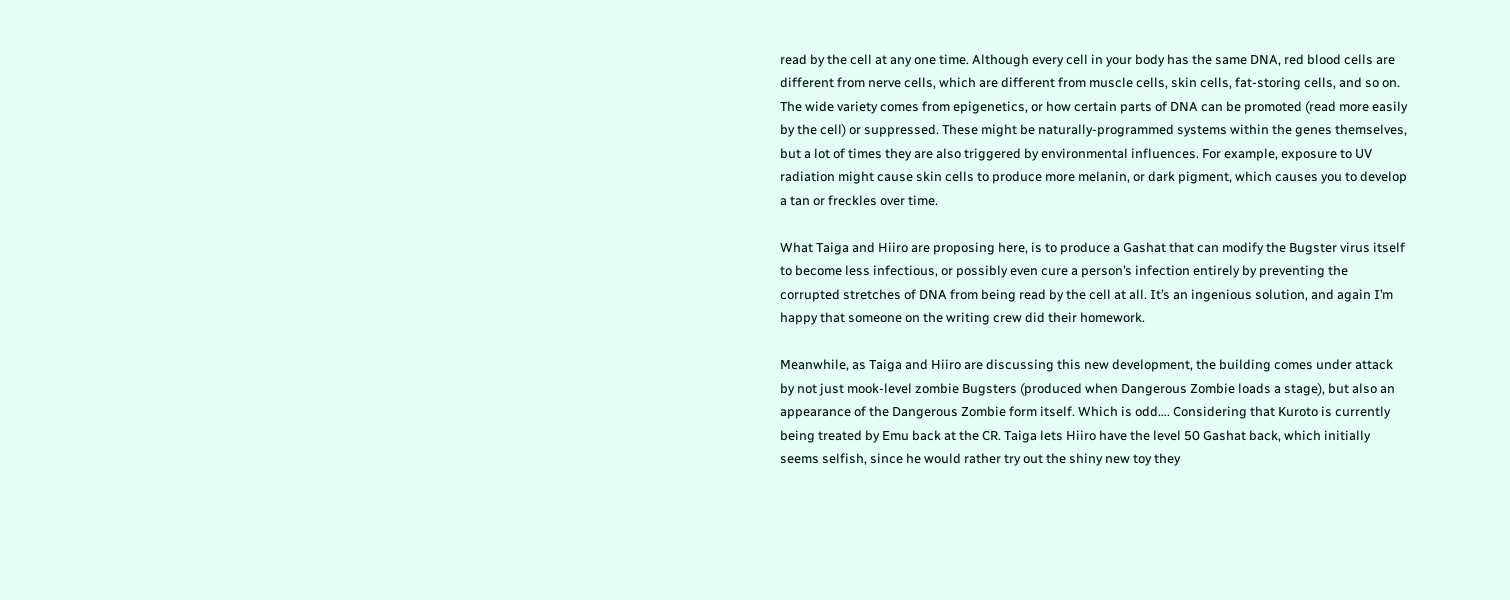read by the cell at any one time. Although every cell in your body has the same DNA, red blood cells are different from nerve cells, which are different from muscle cells, skin cells, fat-storing cells, and so on. The wide variety comes from epigenetics, or how certain parts of DNA can be promoted (read more easily by the cell) or suppressed. These might be naturally-programmed systems within the genes themselves, but a lot of times they are also triggered by environmental influences. For example, exposure to UV radiation might cause skin cells to produce more melanin, or dark pigment, which causes you to develop a tan or freckles over time.

What Taiga and Hiiro are proposing here, is to produce a Gashat that can modify the Bugster virus itself to become less infectious, or possibly even cure a person’s infection entirely by preventing the corrupted stretches of DNA from being read by the cell at all. It’s an ingenious solution, and again I’m happy that someone on the writing crew did their homework.

Meanwhile, as Taiga and Hiiro are discussing this new development, the building comes under attack by not just mook-level zombie Bugsters (produced when Dangerous Zombie loads a stage), but also an appearance of the Dangerous Zombie form itself. Which is odd…. Considering that Kuroto is currently being treated by Emu back at the CR. Taiga lets Hiiro have the level 50 Gashat back, which initially seems selfish, since he would rather try out the shiny new toy they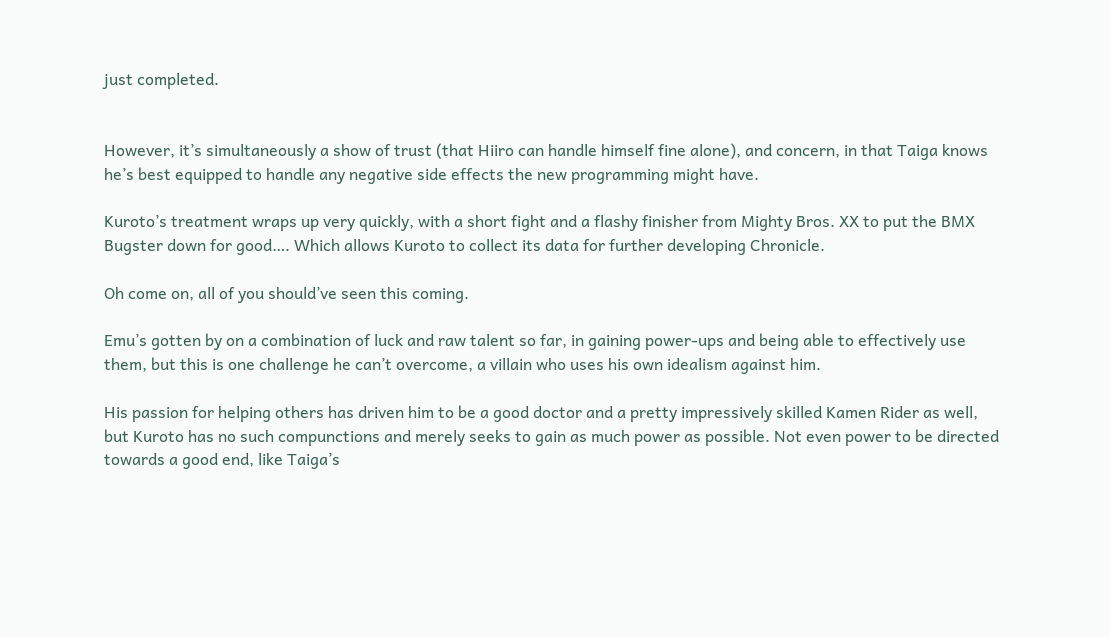just completed.


However, it’s simultaneously a show of trust (that Hiiro can handle himself fine alone), and concern, in that Taiga knows he’s best equipped to handle any negative side effects the new programming might have.

Kuroto’s treatment wraps up very quickly, with a short fight and a flashy finisher from Mighty Bros. XX to put the BMX Bugster down for good…. Which allows Kuroto to collect its data for further developing Chronicle.

Oh come on, all of you should’ve seen this coming.

Emu’s gotten by on a combination of luck and raw talent so far, in gaining power-ups and being able to effectively use them, but this is one challenge he can’t overcome, a villain who uses his own idealism against him.

His passion for helping others has driven him to be a good doctor and a pretty impressively skilled Kamen Rider as well, but Kuroto has no such compunctions and merely seeks to gain as much power as possible. Not even power to be directed towards a good end, like Taiga’s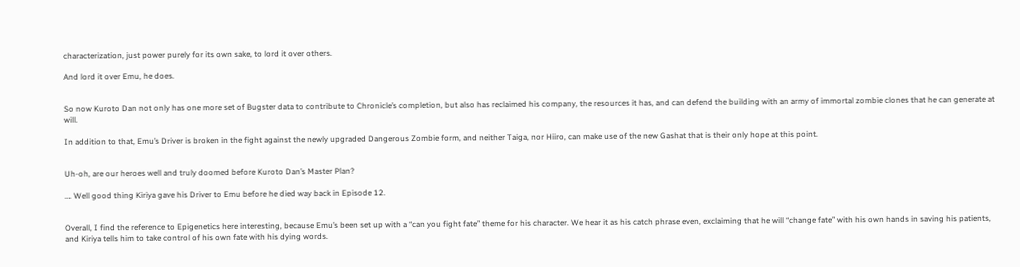characterization, just power purely for its own sake, to lord it over others.

And lord it over Emu, he does.


So now Kuroto Dan not only has one more set of Bugster data to contribute to Chronicle’s completion, but also has reclaimed his company, the resources it has, and can defend the building with an army of immortal zombie clones that he can generate at will.

In addition to that, Emu’s Driver is broken in the fight against the newly upgraded Dangerous Zombie form, and neither Taiga, nor Hiiro, can make use of the new Gashat that is their only hope at this point.


Uh-oh, are our heroes well and truly doomed before Kuroto Dan’s Master Plan?

…. Well good thing Kiriya gave his Driver to Emu before he died way back in Episode 12.


Overall, I find the reference to Epigenetics here interesting, because Emu’s been set up with a “can you fight fate” theme for his character. We hear it as his catch phrase even, exclaiming that he will “change fate” with his own hands in saving his patients, and Kiriya tells him to take control of his own fate with his dying words.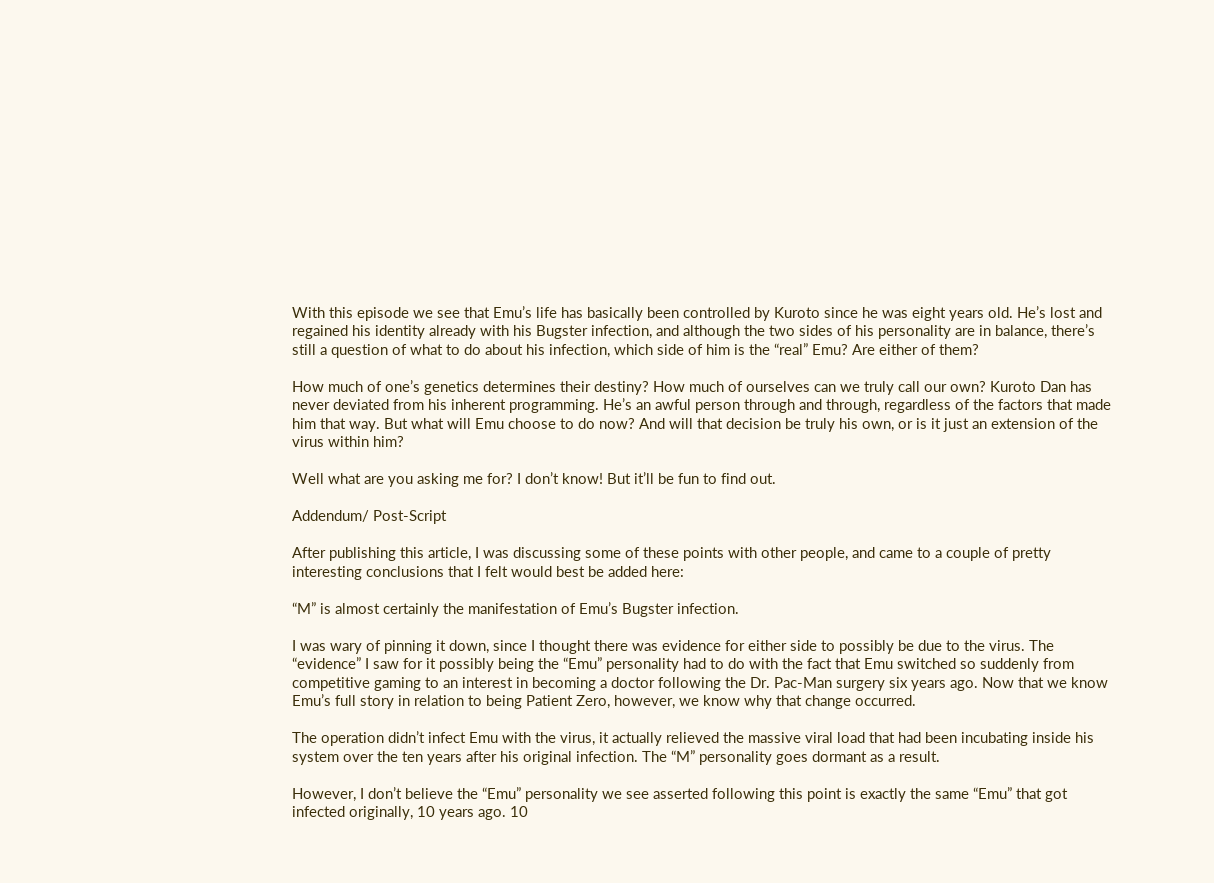With this episode we see that Emu’s life has basically been controlled by Kuroto since he was eight years old. He’s lost and regained his identity already with his Bugster infection, and although the two sides of his personality are in balance, there’s still a question of what to do about his infection, which side of him is the “real” Emu? Are either of them?

How much of one’s genetics determines their destiny? How much of ourselves can we truly call our own? Kuroto Dan has never deviated from his inherent programming. He’s an awful person through and through, regardless of the factors that made him that way. But what will Emu choose to do now? And will that decision be truly his own, or is it just an extension of the virus within him?

Well what are you asking me for? I don’t know! But it’ll be fun to find out.

Addendum/ Post-Script

After publishing this article, I was discussing some of these points with other people, and came to a couple of pretty interesting conclusions that I felt would best be added here:

“M” is almost certainly the manifestation of Emu’s Bugster infection.

I was wary of pinning it down, since I thought there was evidence for either side to possibly be due to the virus. The “evidence” I saw for it possibly being the “Emu” personality had to do with the fact that Emu switched so suddenly from competitive gaming to an interest in becoming a doctor following the Dr. Pac-Man surgery six years ago. Now that we know Emu’s full story in relation to being Patient Zero, however, we know why that change occurred.

The operation didn’t infect Emu with the virus, it actually relieved the massive viral load that had been incubating inside his system over the ten years after his original infection. The “M” personality goes dormant as a result.

However, I don’t believe the “Emu” personality we see asserted following this point is exactly the same “Emu” that got infected originally, 10 years ago. 10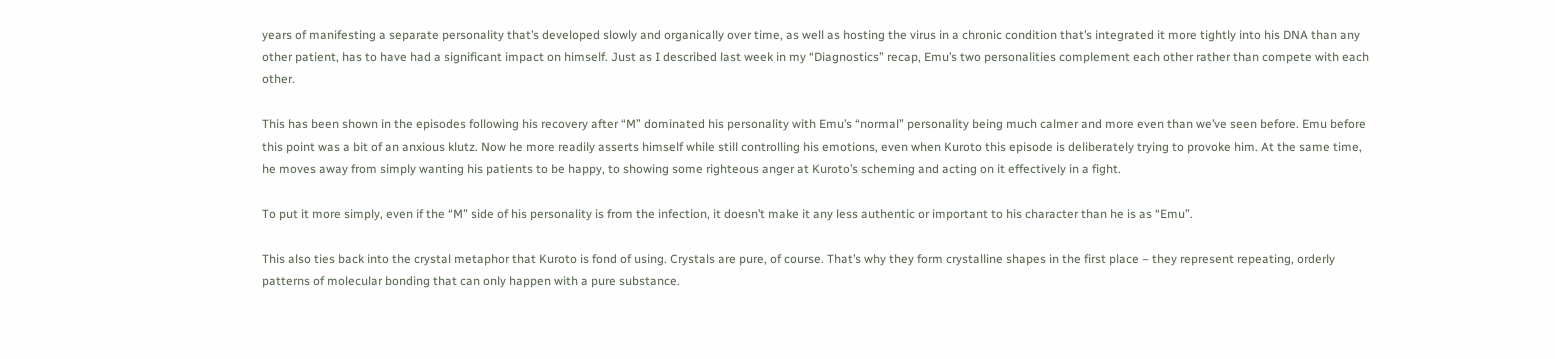years of manifesting a separate personality that’s developed slowly and organically over time, as well as hosting the virus in a chronic condition that’s integrated it more tightly into his DNA than any other patient, has to have had a significant impact on himself. Just as I described last week in my “Diagnostics” recap, Emu’s two personalities complement each other rather than compete with each other.

This has been shown in the episodes following his recovery after “M” dominated his personality with Emu’s “normal” personality being much calmer and more even than we’ve seen before. Emu before this point was a bit of an anxious klutz. Now he more readily asserts himself while still controlling his emotions, even when Kuroto this episode is deliberately trying to provoke him. At the same time, he moves away from simply wanting his patients to be happy, to showing some righteous anger at Kuroto’s scheming and acting on it effectively in a fight.

To put it more simply, even if the “M” side of his personality is from the infection, it doesn’t make it any less authentic or important to his character than he is as “Emu”.

This also ties back into the crystal metaphor that Kuroto is fond of using. Crystals are pure, of course. That’s why they form crystalline shapes in the first place – they represent repeating, orderly patterns of molecular bonding that can only happen with a pure substance.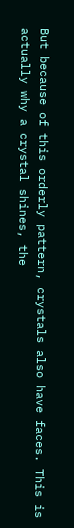But because of this orderly pattern, crystals also have faces. This is actually why a crystal shines, the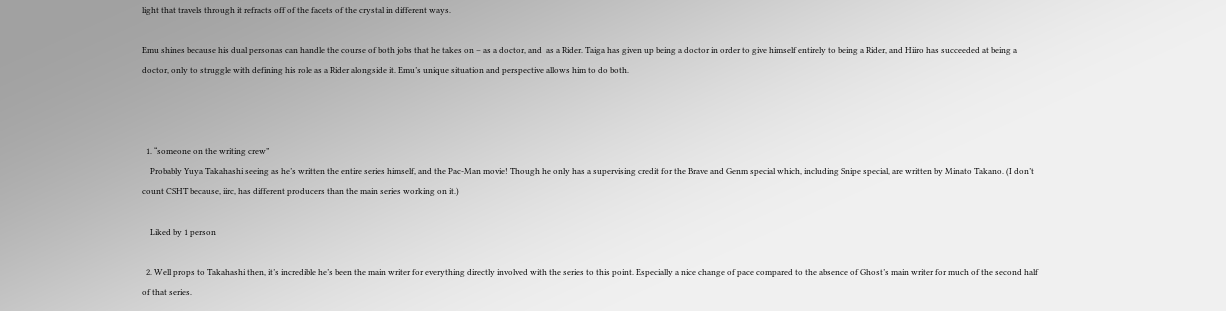light that travels through it refracts off of the facets of the crystal in different ways.

Emu shines because his dual personas can handle the course of both jobs that he takes on – as a doctor, and  as a Rider. Taiga has given up being a doctor in order to give himself entirely to being a Rider, and Hiiro has succeeded at being a doctor, only to struggle with defining his role as a Rider alongside it. Emu’s unique situation and perspective allows him to do both.



  1. “someone on the writing crew”
    Probably Yuya Takahashi seeing as he’s written the entire series himself, and the Pac-Man movie! Though he only has a supervising credit for the Brave and Genm special which, including Snipe special, are written by Minato Takano. (I don’t count CSHT because, iirc, has different producers than the main series working on it.)

    Liked by 1 person

  2. Well props to Takahashi then, it’s incredible he’s been the main writer for everything directly involved with the series to this point. Especially a nice change of pace compared to the absence of Ghost’s main writer for much of the second half of that series.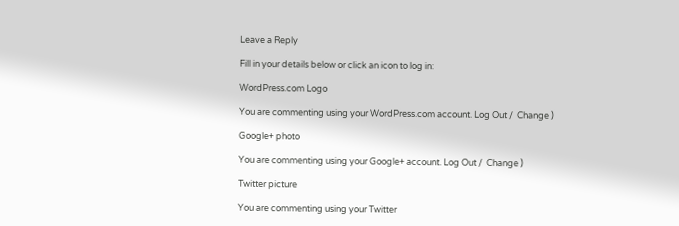Leave a Reply

Fill in your details below or click an icon to log in:

WordPress.com Logo

You are commenting using your WordPress.com account. Log Out /  Change )

Google+ photo

You are commenting using your Google+ account. Log Out /  Change )

Twitter picture

You are commenting using your Twitter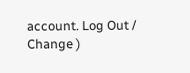account. Log Out /  Change )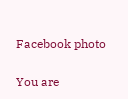Facebook photo

You are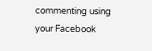commenting using your Facebook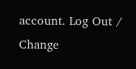account. Log Out /  Change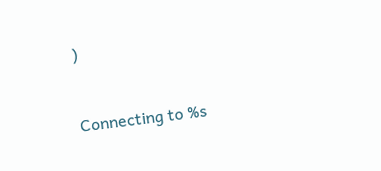)


Connecting to %s